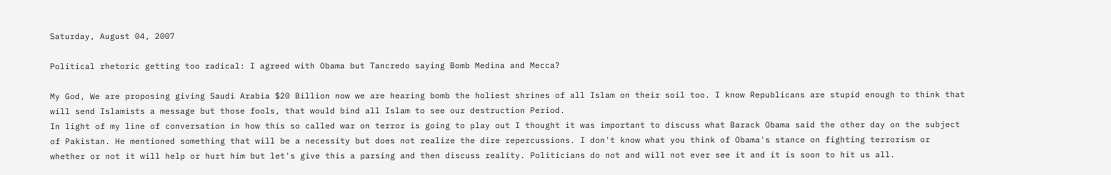Saturday, August 04, 2007

Political rhetoric getting too radical: I agreed with Obama but Tancredo saying Bomb Medina and Mecca?

My God, We are proposing giving Saudi Arabia $20 Billion now we are hearing bomb the holiest shrines of all Islam on their soil too. I know Republicans are stupid enough to think that will send Islamists a message but those fools, that would bind all Islam to see our destruction Period.
In light of my line of conversation in how this so called war on terror is going to play out I thought it was important to discuss what Barack Obama said the other day on the subject of Pakistan. He mentioned something that will be a necessity but does not realize the dire repercussions. I don't know what you think of Obama's stance on fighting terrorism or whether or not it will help or hurt him but let's give this a parsing and then discuss reality. Politicians do not and will not ever see it and it is soon to hit us all.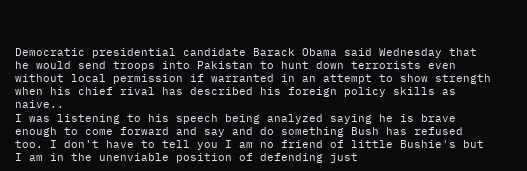Democratic presidential candidate Barack Obama said Wednesday that he would send troops into Pakistan to hunt down terrorists even without local permission if warranted in an attempt to show strength when his chief rival has described his foreign policy skills as naive..
I was listening to his speech being analyzed saying he is brave enough to come forward and say and do something Bush has refused too. I don't have to tell you I am no friend of little Bushie's but I am in the unenviable position of defending just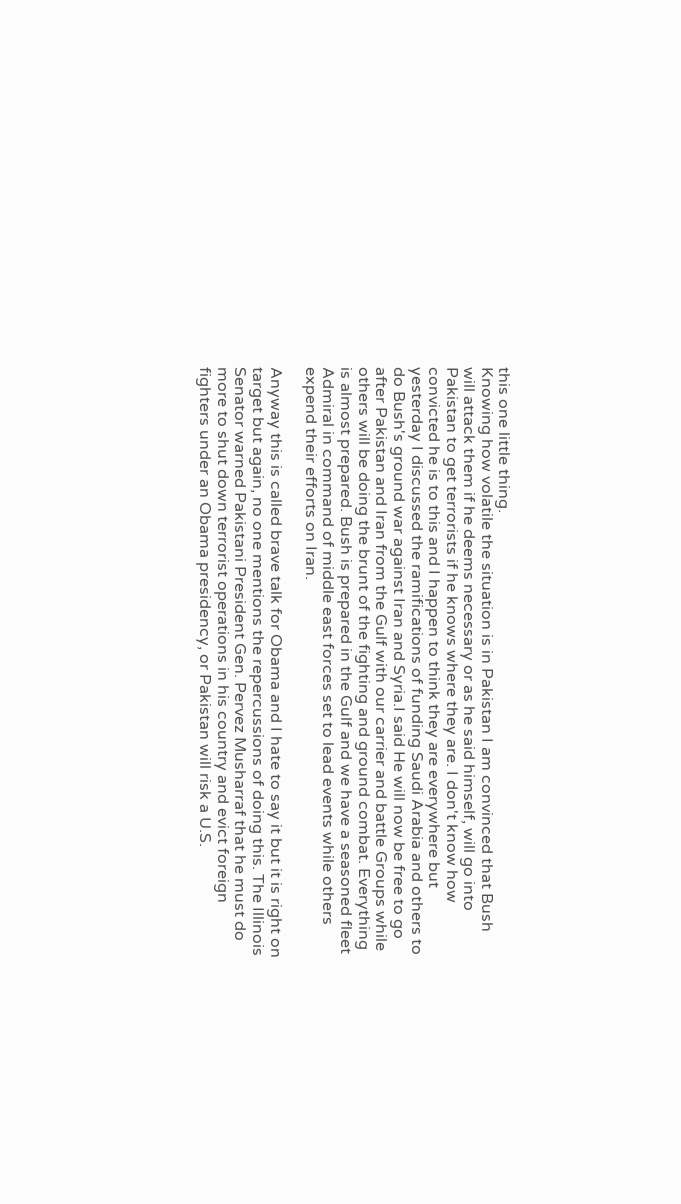this one little thing.
Knowing how volatile the situation is in Pakistan I am convinced that Bush will attack them if he deems necessary or as he said himself, will go into Pakistan to get terrorists if he knows where they are. I don't know how convicted he is to this and I happen to think they are everywhere but yesterday I discussed the ramifications of funding Saudi Arabia and others to do Bush's ground war against Iran and Syria.I said He will now be free to go after Pakistan and Iran from the Gulf with our carrier and battle Groups while others will be doing the brunt of the fighting and ground combat. Everything is almost prepared. Bush is prepared in the Gulf and we have a seasoned fleet Admiral in command of middle east forces set to lead events while others expend their efforts on Iran.

Anyway this is called brave talk for Obama and I hate to say it but it is right on target but again, no one mentions the repercussions of doing this. The Illinois Senator warned Pakistani President Gen. Pervez Musharraf that he must do more to shut down terrorist operations in his country and evict foreign fighters under an Obama presidency, or Pakistan will risk a U.S.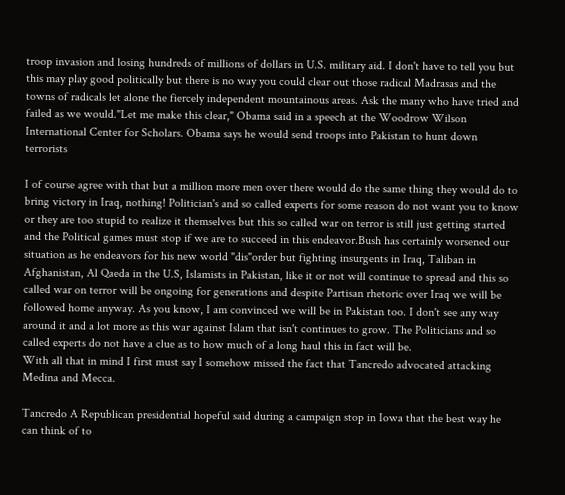troop invasion and losing hundreds of millions of dollars in U.S. military aid. I don't have to tell you but this may play good politically but there is no way you could clear out those radical Madrasas and the towns of radicals let alone the fiercely independent mountainous areas. Ask the many who have tried and failed as we would."Let me make this clear," Obama said in a speech at the Woodrow Wilson International Center for Scholars. Obama says he would send troops into Pakistan to hunt down terrorists

I of course agree with that but a million more men over there would do the same thing they would do to bring victory in Iraq, nothing! Politician's and so called experts for some reason do not want you to know or they are too stupid to realize it themselves but this so called war on terror is still just getting started and the Political games must stop if we are to succeed in this endeavor.Bush has certainly worsened our situation as he endeavors for his new world "dis"order but fighting insurgents in Iraq, Taliban in Afghanistan, Al Qaeda in the U.S, Islamists in Pakistan, like it or not will continue to spread and this so called war on terror will be ongoing for generations and despite Partisan rhetoric over Iraq we will be followed home anyway. As you know, I am convinced we will be in Pakistan too. I don't see any way around it and a lot more as this war against Islam that isn't continues to grow. The Politicians and so called experts do not have a clue as to how much of a long haul this in fact will be.
With all that in mind I first must say I somehow missed the fact that Tancredo advocated attacking Medina and Mecca.

Tancredo A Republican presidential hopeful said during a campaign stop in Iowa that the best way he can think of to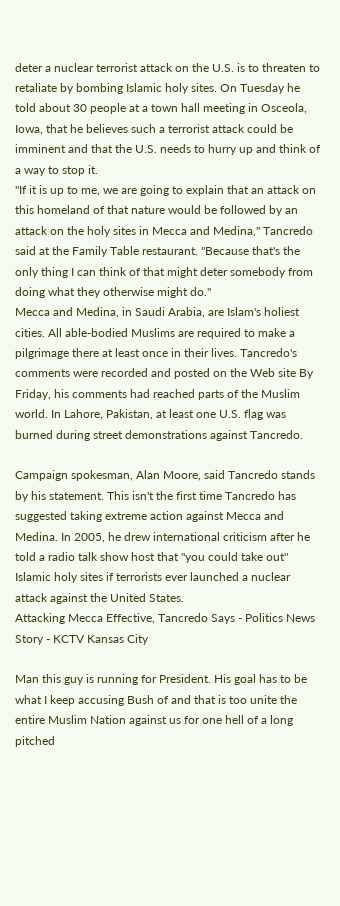deter a nuclear terrorist attack on the U.S. is to threaten to retaliate by bombing Islamic holy sites. On Tuesday he told about 30 people at a town hall meeting in Osceola, Iowa, that he believes such a terrorist attack could be imminent and that the U.S. needs to hurry up and think of a way to stop it.
"If it is up to me, we are going to explain that an attack on this homeland of that nature would be followed by an attack on the holy sites in Mecca and Medina," Tancredo said at the Family Table restaurant. "Because that's the only thing I can think of that might deter somebody from doing what they otherwise might do."
Mecca and Medina, in Saudi Arabia, are Islam's holiest cities. All able-bodied Muslims are required to make a pilgrimage there at least once in their lives. Tancredo's comments were recorded and posted on the Web site By Friday, his comments had reached parts of the Muslim world. In Lahore, Pakistan, at least one U.S. flag was burned during street demonstrations against Tancredo.

Campaign spokesman, Alan Moore, said Tancredo stands by his statement. This isn't the first time Tancredo has suggested taking extreme action against Mecca and Medina. In 2005, he drew international criticism after he told a radio talk show host that "you could take out" Islamic holy sites if terrorists ever launched a nuclear attack against the United States.
Attacking Mecca Effective, Tancredo Says - Politics News Story - KCTV Kansas City

Man this guy is running for President. His goal has to be what I keep accusing Bush of and that is too unite the entire Muslim Nation against us for one hell of a long pitched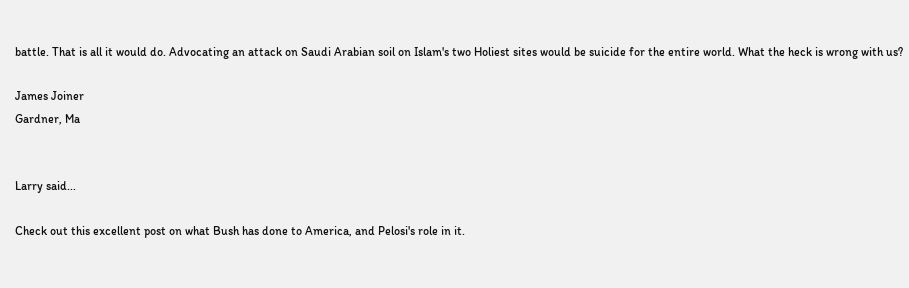battle. That is all it would do. Advocating an attack on Saudi Arabian soil on Islam's two Holiest sites would be suicide for the entire world. What the heck is wrong with us?

James Joiner
Gardner, Ma


Larry said...

Check out this excellent post on what Bush has done to America, and Pelosi's role in it.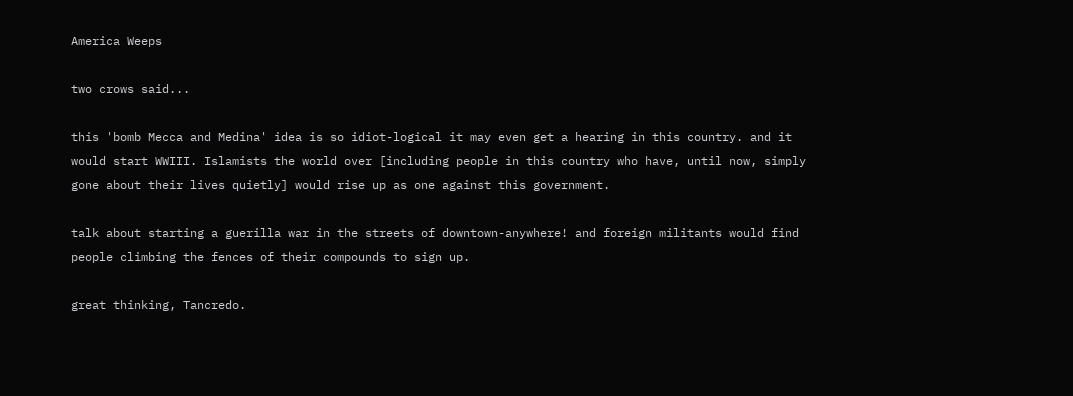America Weeps

two crows said...

this 'bomb Mecca and Medina' idea is so idiot-logical it may even get a hearing in this country. and it would start WWIII. Islamists the world over [including people in this country who have, until now, simply gone about their lives quietly] would rise up as one against this government.

talk about starting a guerilla war in the streets of downtown-anywhere! and foreign militants would find people climbing the fences of their compounds to sign up.

great thinking, Tancredo.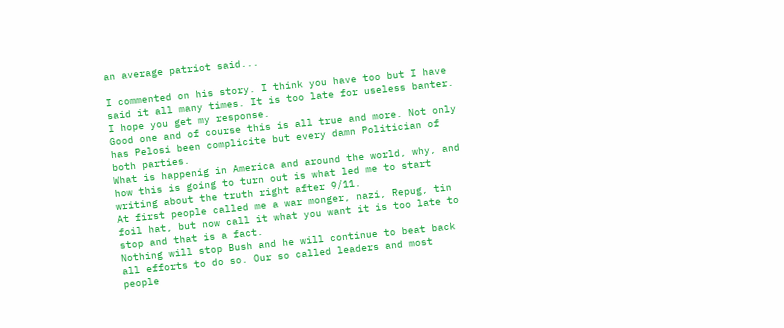an average patriot said...

I commented on his story. I think you have too but I have said it all many times. It is too late for useless banter. I hope you get my response.
Good one and of course this is all true and more. Not only has Pelosi been complicite but every damn Politician of both parties.
What is happenig in America and around the world, why, and how this is going to turn out is what led me to start writing about the truth right after 9/11.
At first people called me a war monger, nazi, Repug, tin foil hat, but now call it what you want it is too late to stop and that is a fact.
Nothing will stop Bush and he will continue to beat back all efforts to do so. Our so called leaders and most people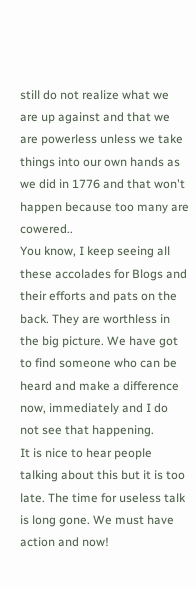still do not realize what we are up against and that we are powerless unless we take things into our own hands as we did in 1776 and that won't happen because too many are cowered..
You know, I keep seeing all these accolades for Blogs and their efforts and pats on the back. They are worthless in the big picture. We have got to find someone who can be heard and make a difference now, immediately and I do not see that happening.
It is nice to hear people talking about this but it is too late. The time for useless talk is long gone. We must have action and now!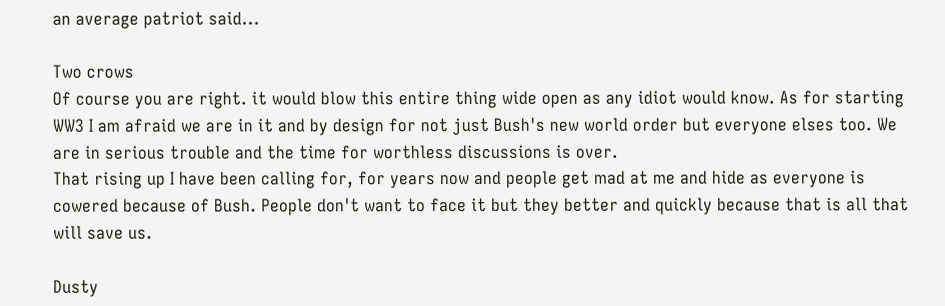an average patriot said...

Two crows
Of course you are right. it would blow this entire thing wide open as any idiot would know. As for starting WW3 I am afraid we are in it and by design for not just Bush's new world order but everyone elses too. We are in serious trouble and the time for worthless discussions is over.
That rising up I have been calling for, for years now and people get mad at me and hide as everyone is cowered because of Bush. People don't want to face it but they better and quickly because that is all that will save us.

Dusty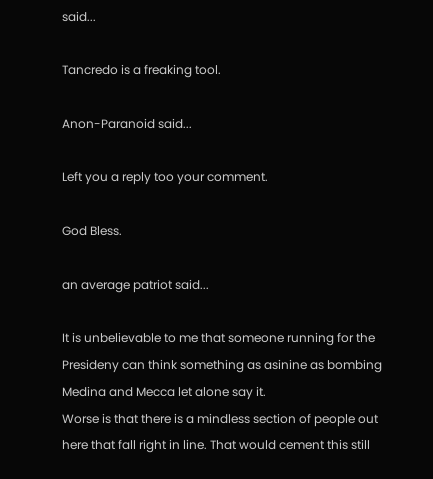said...

Tancredo is a freaking tool.

Anon-Paranoid said...

Left you a reply too your comment.

God Bless.

an average patriot said...

It is unbelievable to me that someone running for the Presideny can think something as asinine as bombing Medina and Mecca let alone say it.
Worse is that there is a mindless section of people out here that fall right in line. That would cement this still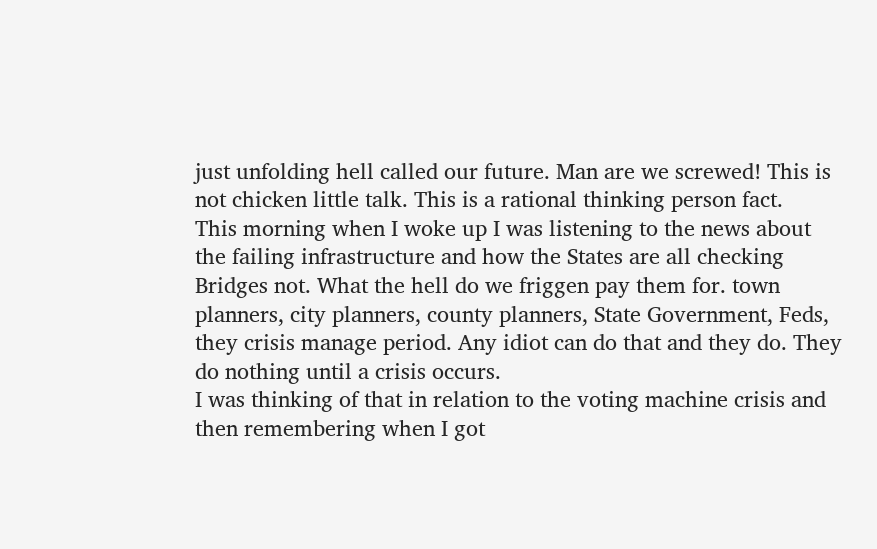just unfolding hell called our future. Man are we screwed! This is not chicken little talk. This is a rational thinking person fact.
This morning when I woke up I was listening to the news about the failing infrastructure and how the States are all checking Bridges not. What the hell do we friggen pay them for. town planners, city planners, county planners, State Government, Feds, they crisis manage period. Any idiot can do that and they do. They do nothing until a crisis occurs.
I was thinking of that in relation to the voting machine crisis and then remembering when I got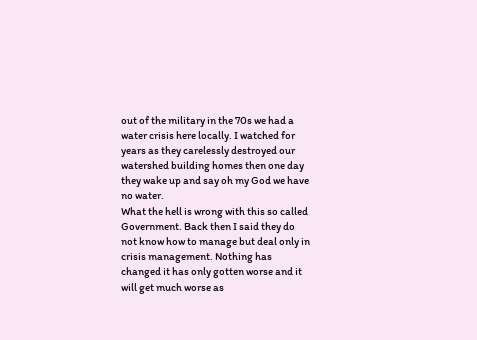out of the military in the 70s we had a water crisis here locally. I watched for years as they carelessly destroyed our watershed building homes then one day they wake up and say oh my God we have no water.
What the hell is wrong with this so called Government. Back then I said they do not know how to manage but deal only in crisis management. Nothing has changed it has only gotten worse and it will get much worse as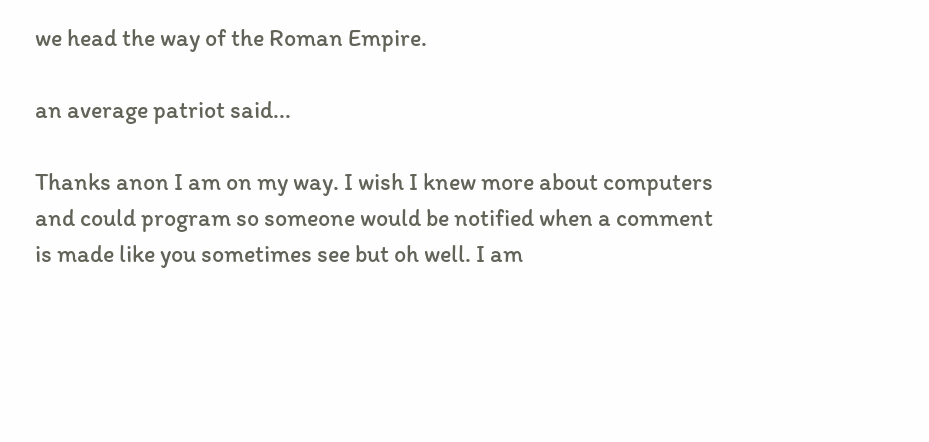we head the way of the Roman Empire.

an average patriot said...

Thanks anon I am on my way. I wish I knew more about computers and could program so someone would be notified when a comment is made like you sometimes see but oh well. I am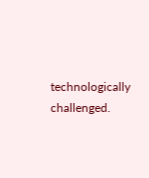technologically challenged.